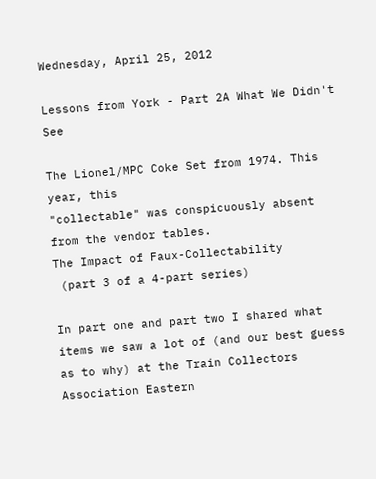Wednesday, April 25, 2012

Lessons from York - Part 2A What We Didn't See

The Lionel/MPC Coke Set from 1974. This year, this
"collectable" was conspicuously absent from the vendor tables.
The Impact of Faux-Collectability
 (part 3 of a 4-part series)

In part one and part two I shared what items we saw a lot of (and our best guess as to why) at the Train Collectors Association Eastern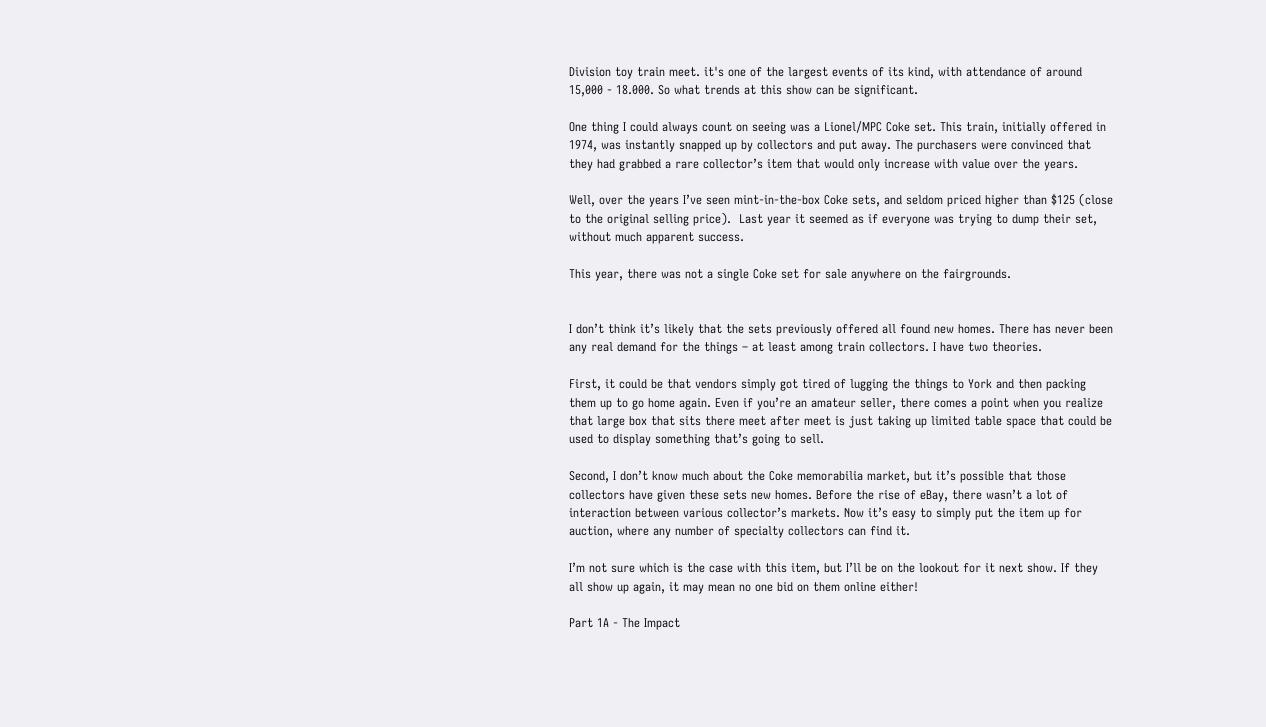Division toy train meet. it's one of the largest events of its kind, with attendance of around 15,000 - 18.000. So what trends at this show can be significant.

One thing I could always count on seeing was a Lionel/MPC Coke set. This train, initially offered in 1974, was instantly snapped up by collectors and put away. The purchasers were convinced that they had grabbed a rare collector’s item that would only increase with value over the years.

Well, over the years I’ve seen mint-in-the-box Coke sets, and seldom priced higher than $125 (close to the original selling price).  Last year it seemed as if everyone was trying to dump their set, without much apparent success.

This year, there was not a single Coke set for sale anywhere on the fairgrounds.


I don’t think it’s likely that the sets previously offered all found new homes. There has never been any real demand for the things – at least among train collectors. I have two theories.

First, it could be that vendors simply got tired of lugging the things to York and then packing them up to go home again. Even if you’re an amateur seller, there comes a point when you realize that large box that sits there meet after meet is just taking up limited table space that could be used to display something that’s going to sell.

Second, I don’t know much about the Coke memorabilia market, but it’s possible that those collectors have given these sets new homes. Before the rise of eBay, there wasn’t a lot of interaction between various collector’s markets. Now it’s easy to simply put the item up for auction, where any number of specialty collectors can find it.

I’m not sure which is the case with this item, but I’ll be on the lookout for it next show. If they all show up again, it may mean no one bid on them online either!

Part 1A - The Impact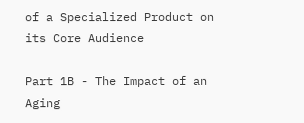of a Specialized Product on its Core Audience

Part 1B - The Impact of an Aging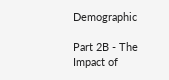Demographic

Part 2B - The Impact of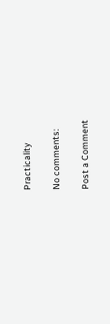Practicality

No comments:

Post a Comment